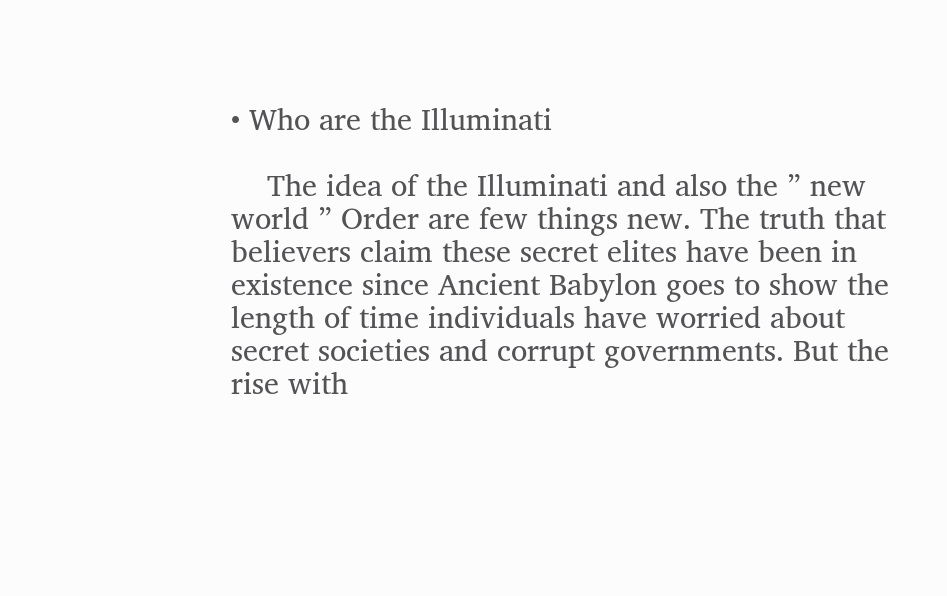• Who are the Illuminati

    The idea of the Illuminati and also the ” new world ” Order are few things new. The truth that believers claim these secret elites have been in existence since Ancient Babylon goes to show the length of time individuals have worried about secret societies and corrupt governments. But the rise with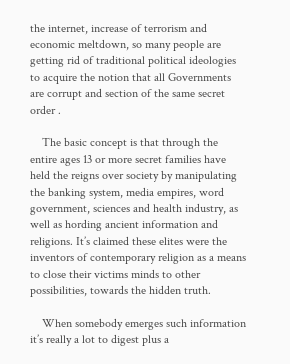the internet, increase of terrorism and economic meltdown, so many people are getting rid of traditional political ideologies to acquire the notion that all Governments are corrupt and section of the same secret order .

    The basic concept is that through the entire ages 13 or more secret families have held the reigns over society by manipulating the banking system, media empires, word government, sciences and health industry, as well as hording ancient information and religions. It’s claimed these elites were the inventors of contemporary religion as a means to close their victims minds to other possibilities, towards the hidden truth.

    When somebody emerges such information it’s really a lot to digest plus a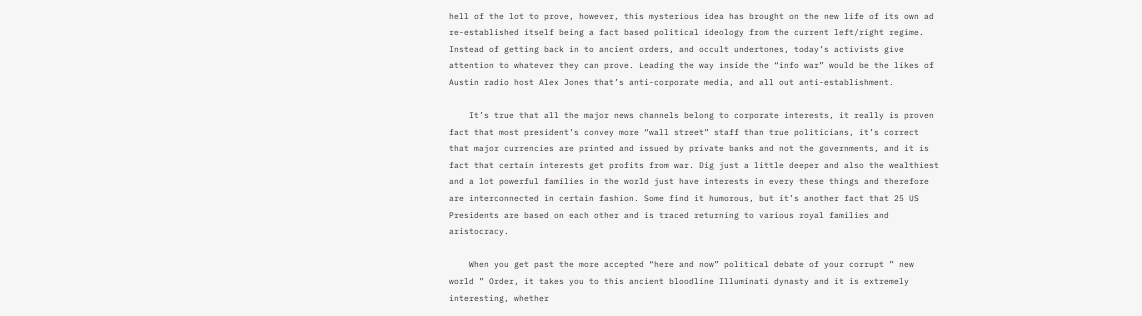hell of the lot to prove, however, this mysterious idea has brought on the new life of its own ad re-established itself being a fact based political ideology from the current left/right regime. Instead of getting back in to ancient orders, and occult undertones, today’s activists give attention to whatever they can prove. Leading the way inside the “info war” would be the likes of Austin radio host Alex Jones that’s anti-corporate media, and all out anti-establishment.

    It’s true that all the major news channels belong to corporate interests, it really is proven fact that most president’s convey more “wall street” staff than true politicians, it’s correct that major currencies are printed and issued by private banks and not the governments, and it is fact that certain interests get profits from war. Dig just a little deeper and also the wealthiest and a lot powerful families in the world just have interests in every these things and therefore are interconnected in certain fashion. Some find it humorous, but it’s another fact that 25 US Presidents are based on each other and is traced returning to various royal families and aristocracy.

    When you get past the more accepted “here and now” political debate of your corrupt ” new world ” Order, it takes you to this ancient bloodline Illuminati dynasty and it is extremely interesting, whether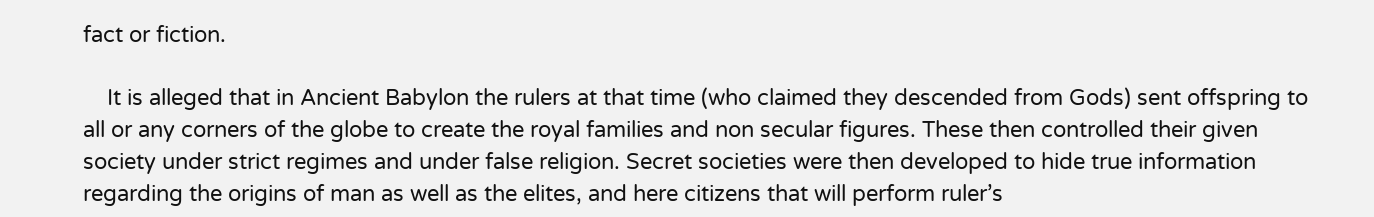fact or fiction.

    It is alleged that in Ancient Babylon the rulers at that time (who claimed they descended from Gods) sent offspring to all or any corners of the globe to create the royal families and non secular figures. These then controlled their given society under strict regimes and under false religion. Secret societies were then developed to hide true information regarding the origins of man as well as the elites, and here citizens that will perform ruler’s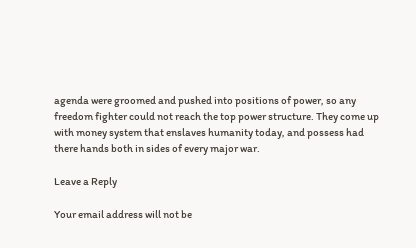agenda were groomed and pushed into positions of power, so any freedom fighter could not reach the top power structure. They come up with money system that enslaves humanity today, and possess had there hands both in sides of every major war.

Leave a Reply

Your email address will not be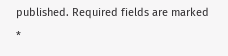published. Required fields are marked *